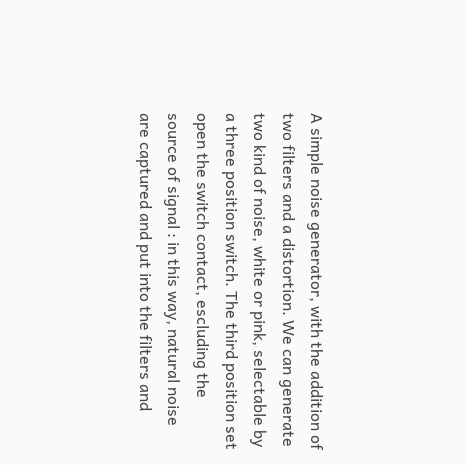A simple noise generator, with the addition of two filters and a distortion. We can generate two kind of noise, white or pink, selectable by a three position switch. The third position set open the switch contact, escluding the source of signal : in this way, natural noise are captured and put into the filters and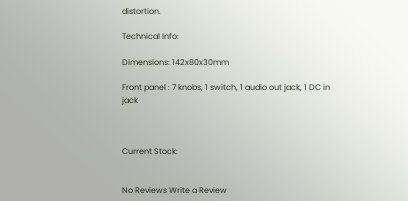distortion.

Technical Info:

Dimensions: 142x80x30mm

Front panel : 7 knobs, 1 switch, 1 audio out jack, 1 DC in jack



Current Stock:


No Reviews Write a Review